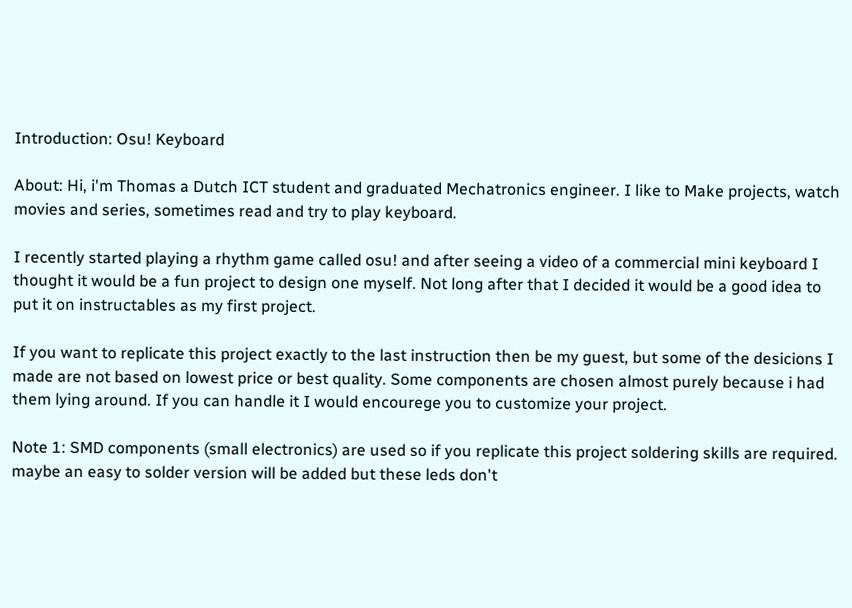Introduction: Osu! Keyboard

About: Hi, i'm Thomas a Dutch ICT student and graduated Mechatronics engineer. I like to Make projects, watch movies and series, sometimes read and try to play keyboard.

I recently started playing a rhythm game called osu! and after seeing a video of a commercial mini keyboard I thought it would be a fun project to design one myself. Not long after that I decided it would be a good idea to put it on instructables as my first project.

If you want to replicate this project exactly to the last instruction then be my guest, but some of the desicions I made are not based on lowest price or best quality. Some components are chosen almost purely because i had them lying around. If you can handle it I would encourege you to customize your project.

Note 1: SMD components (small electronics) are used so if you replicate this project soldering skills are required. maybe an easy to solder version will be added but these leds don't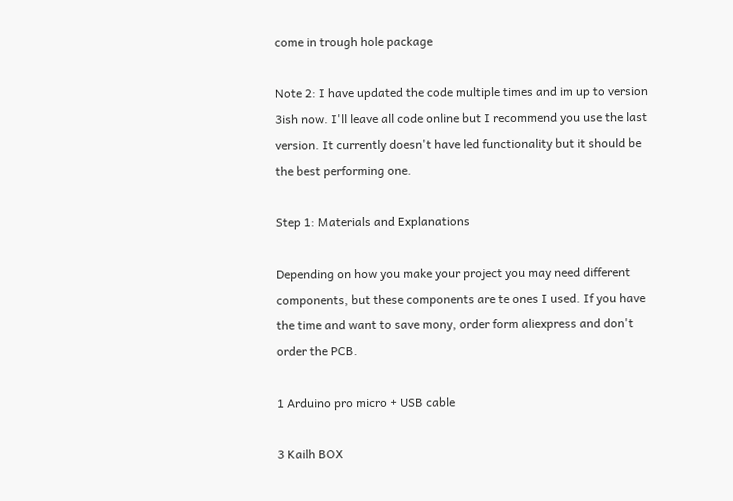come in trough hole package

Note 2: I have updated the code multiple times and im up to version 3ish now. I'll leave all code online but I recommend you use the last version. It currently doesn't have led functionality but it should be the best performing one.

Step 1: Materials and Explanations

Depending on how you make your project you may need different components, but these components are te ones I used. If you have the time and want to save mony, order form aliexpress and don't order the PCB.

1 Arduino pro micro + USB cable

3 Kailh BOX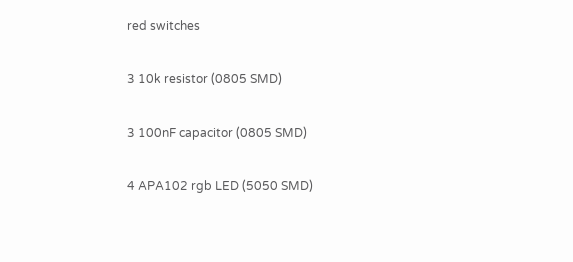red switches

3 10k resistor (0805 SMD)

3 100nF capacitor (0805 SMD)

4 APA102 rgb LED (5050 SMD)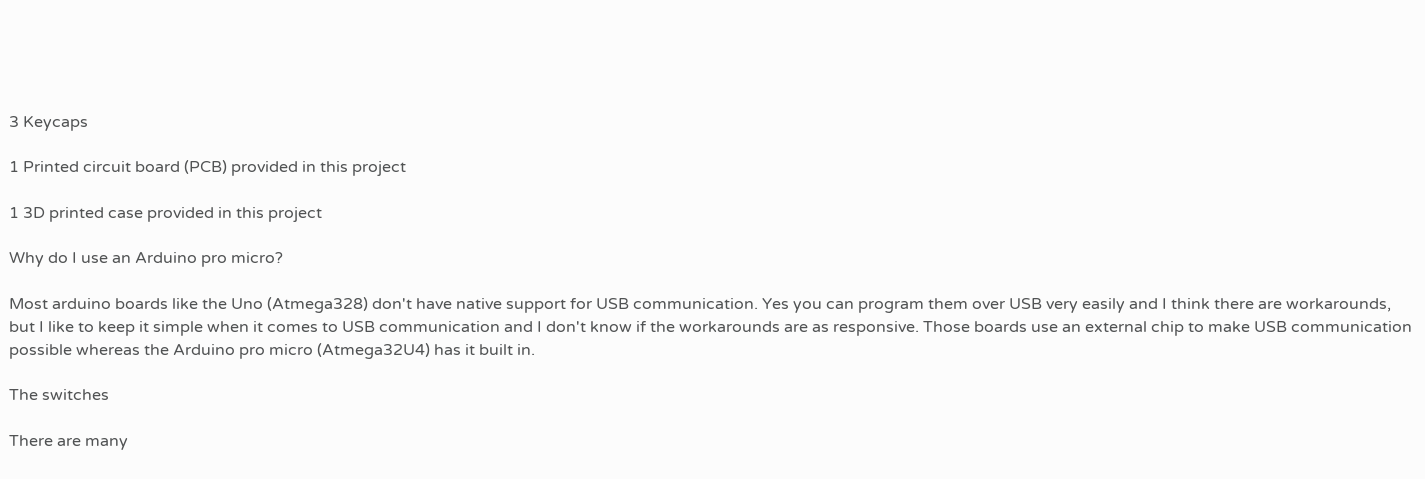3 Keycaps

1 Printed circuit board (PCB) provided in this project

1 3D printed case provided in this project

Why do I use an Arduino pro micro?

Most arduino boards like the Uno (Atmega328) don't have native support for USB communication. Yes you can program them over USB very easily and I think there are workarounds, but I like to keep it simple when it comes to USB communication and I don't know if the workarounds are as responsive. Those boards use an external chip to make USB communication possible whereas the Arduino pro micro (Atmega32U4) has it built in.

The switches

There are many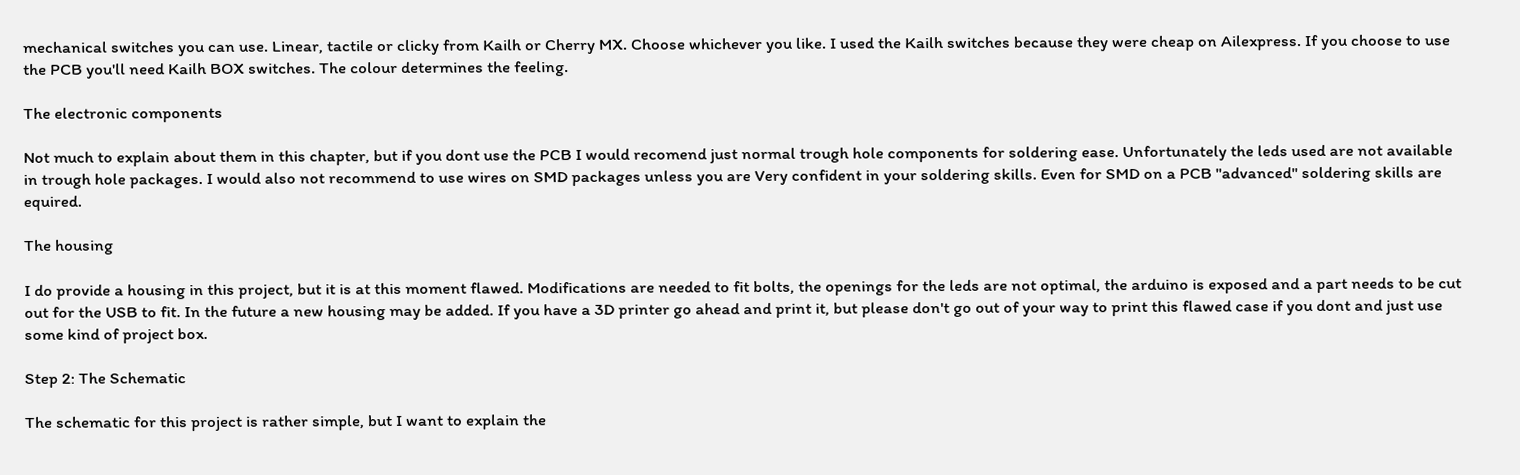mechanical switches you can use. Linear, tactile or clicky from Kailh or Cherry MX. Choose whichever you like. I used the Kailh switches because they were cheap on Ailexpress. If you choose to use the PCB you'll need Kailh BOX switches. The colour determines the feeling.

The electronic components

Not much to explain about them in this chapter, but if you dont use the PCB I would recomend just normal trough hole components for soldering ease. Unfortunately the leds used are not available in trough hole packages. I would also not recommend to use wires on SMD packages unless you are Very confident in your soldering skills. Even for SMD on a PCB "advanced" soldering skills are equired.

The housing

I do provide a housing in this project, but it is at this moment flawed. Modifications are needed to fit bolts, the openings for the leds are not optimal, the arduino is exposed and a part needs to be cut out for the USB to fit. In the future a new housing may be added. If you have a 3D printer go ahead and print it, but please don't go out of your way to print this flawed case if you dont and just use some kind of project box.

Step 2: The Schematic

The schematic for this project is rather simple, but I want to explain the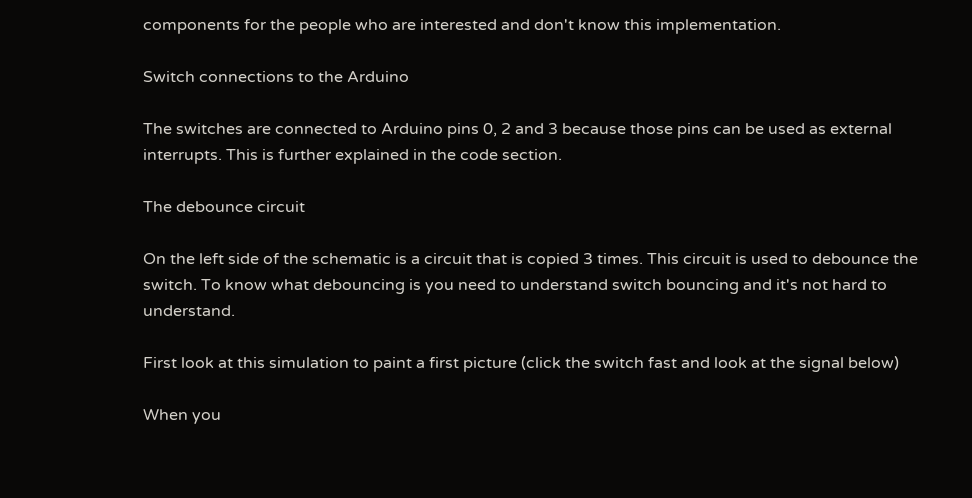components for the people who are interested and don't know this implementation.

Switch connections to the Arduino

The switches are connected to Arduino pins 0, 2 and 3 because those pins can be used as external interrupts. This is further explained in the code section.

The debounce circuit

On the left side of the schematic is a circuit that is copied 3 times. This circuit is used to debounce the switch. To know what debouncing is you need to understand switch bouncing and it's not hard to understand.

First look at this simulation to paint a first picture (click the switch fast and look at the signal below)

When you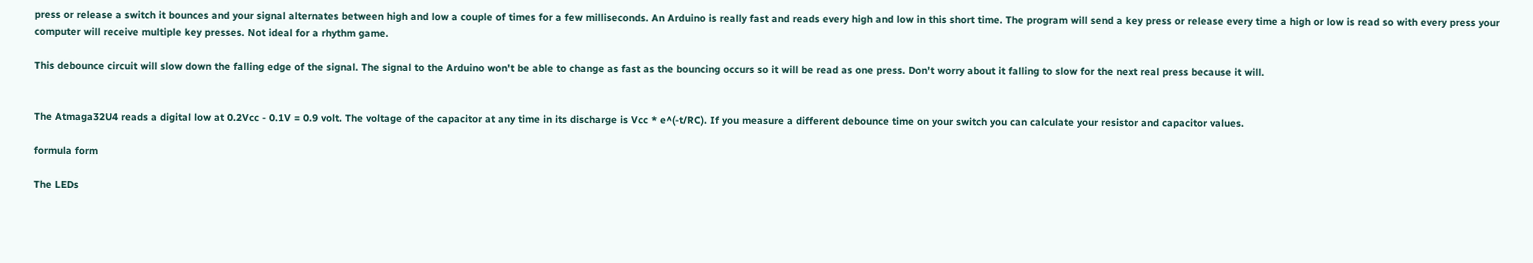press or release a switch it bounces and your signal alternates between high and low a couple of times for a few milliseconds. An Arduino is really fast and reads every high and low in this short time. The program will send a key press or release every time a high or low is read so with every press your computer will receive multiple key presses. Not ideal for a rhythm game.

This debounce circuit will slow down the falling edge of the signal. The signal to the Arduino won't be able to change as fast as the bouncing occurs so it will be read as one press. Don't worry about it falling to slow for the next real press because it will.


The Atmaga32U4 reads a digital low at 0.2Vcc - 0.1V = 0.9 volt. The voltage of the capacitor at any time in its discharge is Vcc * e^(-t/RC). If you measure a different debounce time on your switch you can calculate your resistor and capacitor values.

formula form

The LEDs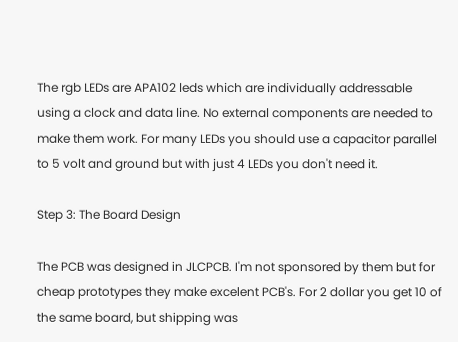The rgb LEDs are APA102 leds which are individually addressable using a clock and data line. No external components are needed to make them work. For many LEDs you should use a capacitor parallel to 5 volt and ground but with just 4 LEDs you don't need it.

Step 3: The Board Design

The PCB was designed in JLCPCB. I'm not sponsored by them but for cheap prototypes they make excelent PCB's. For 2 dollar you get 10 of the same board, but shipping was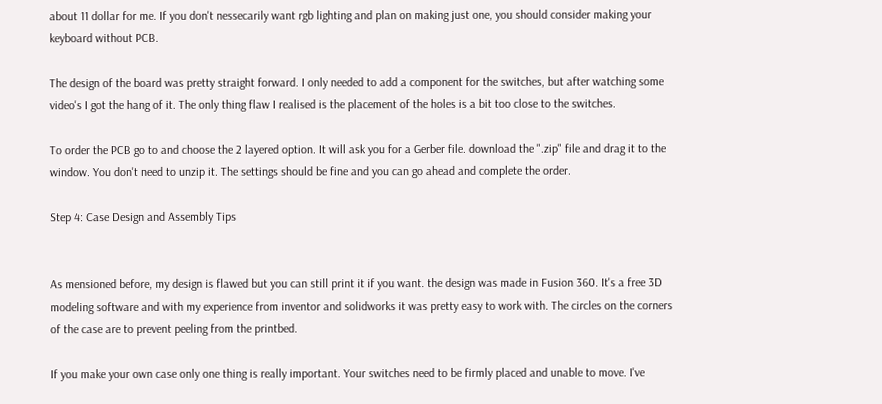about 11 dollar for me. If you don't nessecarily want rgb lighting and plan on making just one, you should consider making your keyboard without PCB.

The design of the board was pretty straight forward. I only needed to add a component for the switches, but after watching some video's I got the hang of it. The only thing flaw I realised is the placement of the holes is a bit too close to the switches.

To order the PCB go to and choose the 2 layered option. It will ask you for a Gerber file. download the ".zip" file and drag it to the window. You don't need to unzip it. The settings should be fine and you can go ahead and complete the order.

Step 4: Case Design and Assembly Tips


As mensioned before, my design is flawed but you can still print it if you want. the design was made in Fusion 360. It's a free 3D modeling software and with my experience from inventor and solidworks it was pretty easy to work with. The circles on the corners of the case are to prevent peeling from the printbed.

If you make your own case only one thing is really important. Your switches need to be firmly placed and unable to move. I've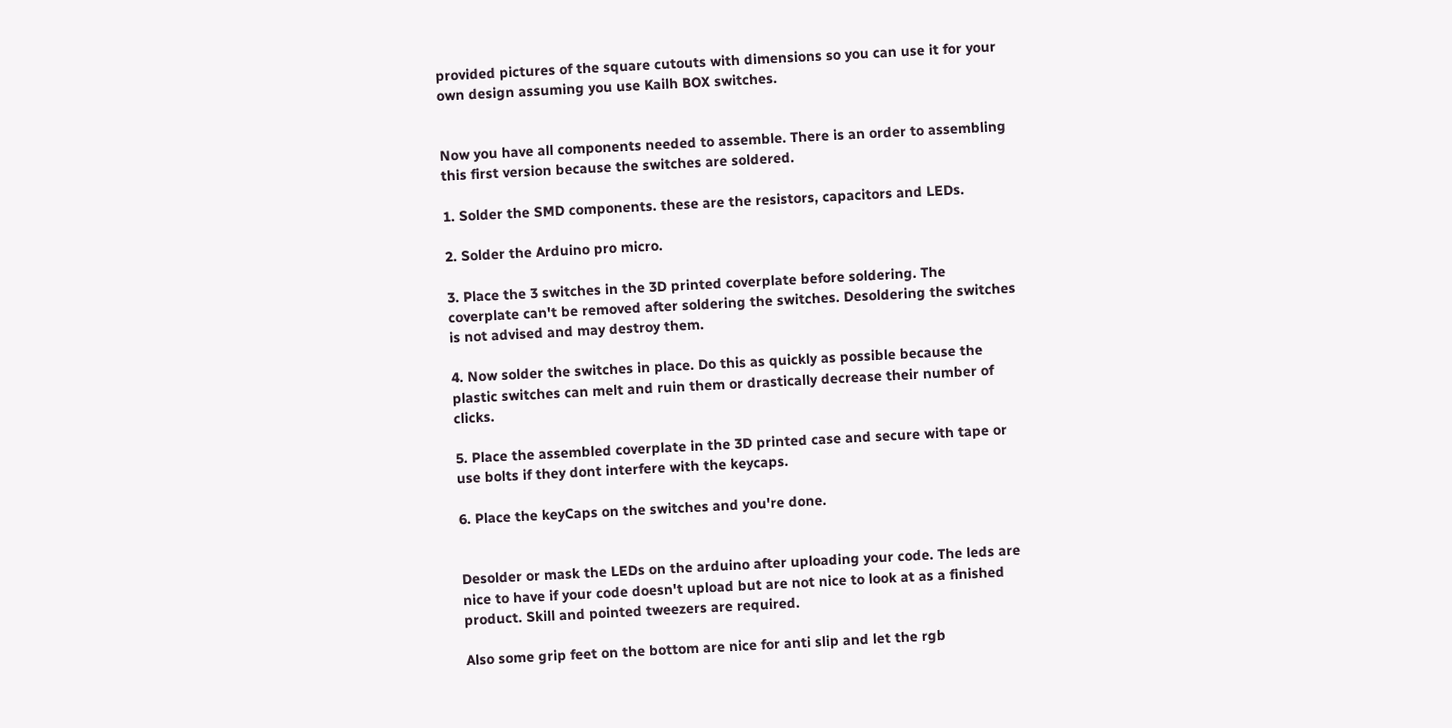provided pictures of the square cutouts with dimensions so you can use it for your own design assuming you use Kailh BOX switches.


Now you have all components needed to assemble. There is an order to assembling this first version because the switches are soldered.

1. Solder the SMD components. these are the resistors, capacitors and LEDs.

2. Solder the Arduino pro micro.

3. Place the 3 switches in the 3D printed coverplate before soldering. The coverplate can't be removed after soldering the switches. Desoldering the switches is not advised and may destroy them.

4. Now solder the switches in place. Do this as quickly as possible because the plastic switches can melt and ruin them or drastically decrease their number of clicks.

5. Place the assembled coverplate in the 3D printed case and secure with tape or use bolts if they dont interfere with the keycaps.

6. Place the keyCaps on the switches and you're done.


Desolder or mask the LEDs on the arduino after uploading your code. The leds are nice to have if your code doesn't upload but are not nice to look at as a finished product. Skill and pointed tweezers are required.

Also some grip feet on the bottom are nice for anti slip and let the rgb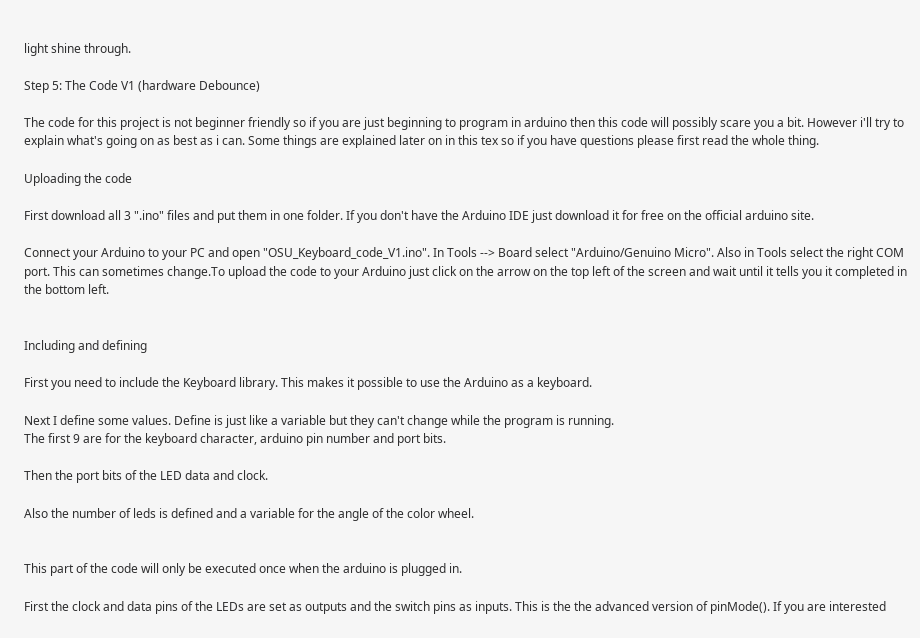light shine through.

Step 5: The Code V1 (hardware Debounce)

The code for this project is not beginner friendly so if you are just beginning to program in arduino then this code will possibly scare you a bit. However i'll try to explain what's going on as best as i can. Some things are explained later on in this tex so if you have questions please first read the whole thing.

Uploading the code

First download all 3 ".ino" files and put them in one folder. If you don't have the Arduino IDE just download it for free on the official arduino site.

Connect your Arduino to your PC and open "OSU_Keyboard_code_V1.ino". In Tools --> Board select "Arduino/Genuino Micro". Also in Tools select the right COM port. This can sometimes change.To upload the code to your Arduino just click on the arrow on the top left of the screen and wait until it tells you it completed in the bottom left.


Including and defining

First you need to include the Keyboard library. This makes it possible to use the Arduino as a keyboard.

Next I define some values. Define is just like a variable but they can't change while the program is running.
The first 9 are for the keyboard character, arduino pin number and port bits.

Then the port bits of the LED data and clock.

Also the number of leds is defined and a variable for the angle of the color wheel.


This part of the code will only be executed once when the arduino is plugged in.

First the clock and data pins of the LEDs are set as outputs and the switch pins as inputs. This is the the advanced version of pinMode(). If you are interested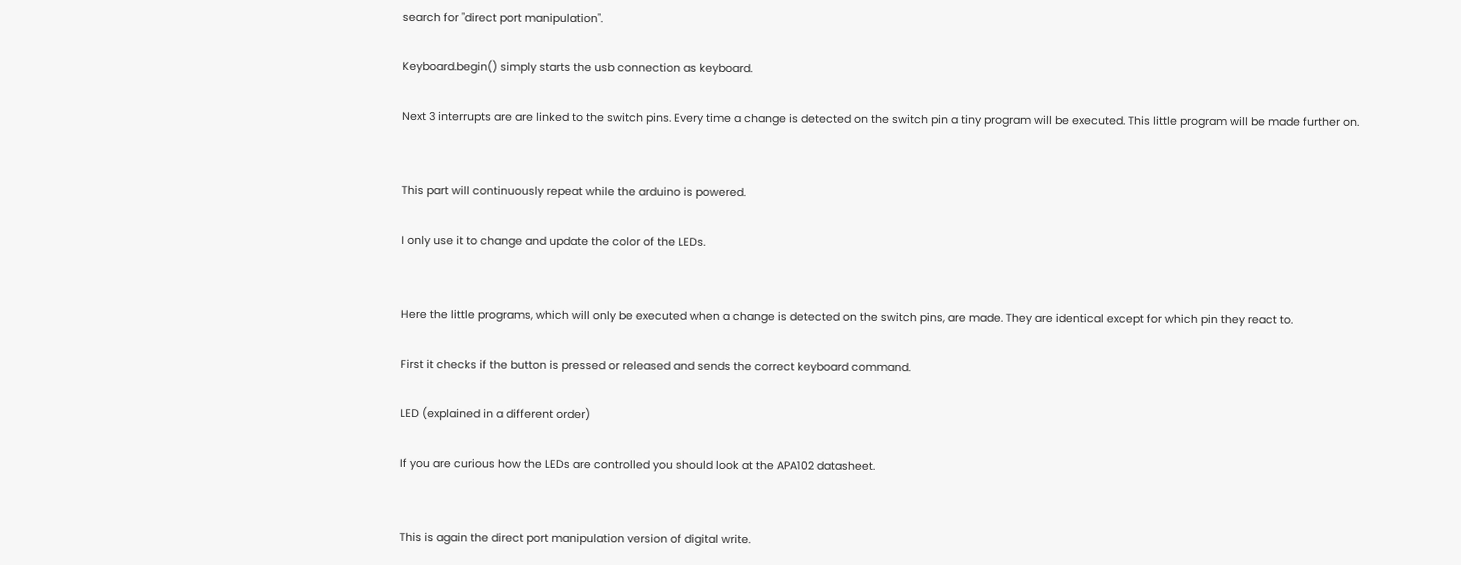search for "direct port manipulation".

Keyboard.begin() simply starts the usb connection as keyboard.

Next 3 interrupts are are linked to the switch pins. Every time a change is detected on the switch pin a tiny program will be executed. This little program will be made further on.


This part will continuously repeat while the arduino is powered.

I only use it to change and update the color of the LEDs.


Here the little programs, which will only be executed when a change is detected on the switch pins, are made. They are identical except for which pin they react to.

First it checks if the button is pressed or released and sends the correct keyboard command.

LED (explained in a different order)

If you are curious how the LEDs are controlled you should look at the APA102 datasheet.


This is again the direct port manipulation version of digital write.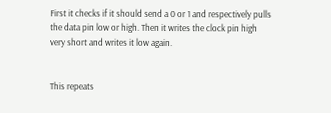First it checks if it should send a 0 or 1 and respectively pulls the data pin low or high. Then it writes the clock pin high very short and writes it low again.


This repeats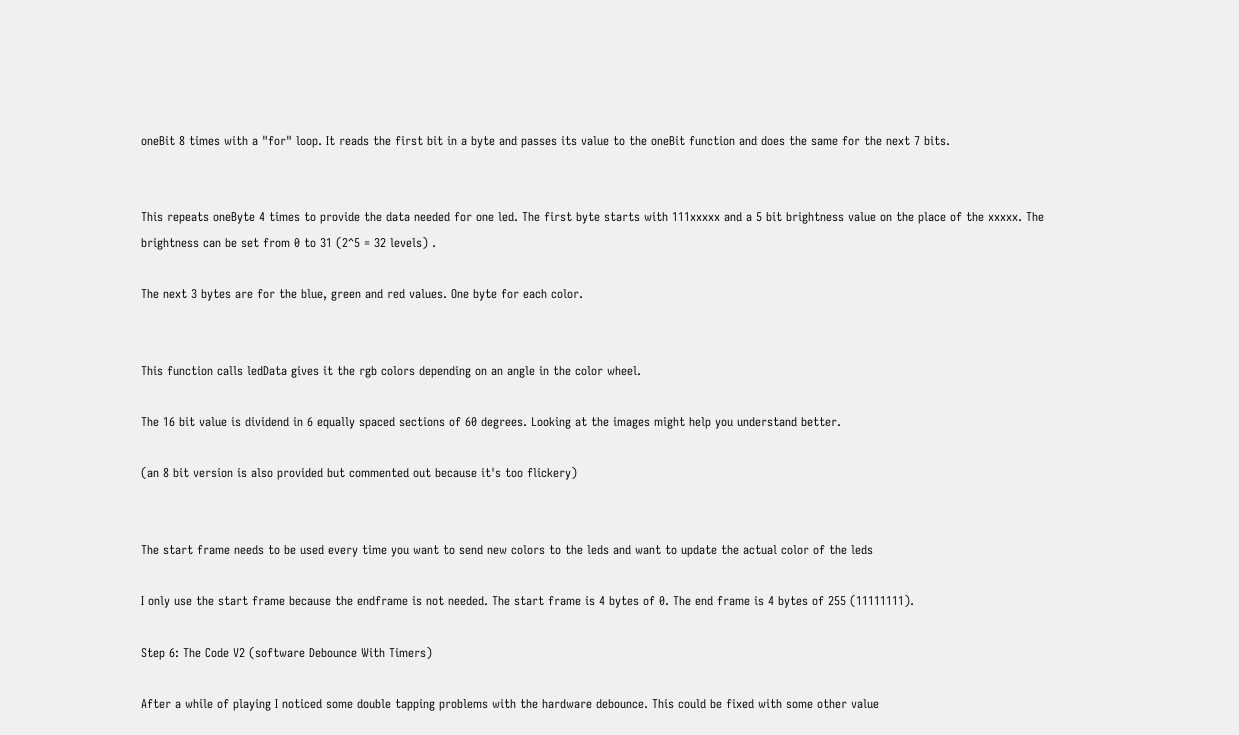oneBit 8 times with a "for" loop. It reads the first bit in a byte and passes its value to the oneBit function and does the same for the next 7 bits.


This repeats oneByte 4 times to provide the data needed for one led. The first byte starts with 111xxxxx and a 5 bit brightness value on the place of the xxxxx. The brightness can be set from 0 to 31 (2^5 = 32 levels) .

The next 3 bytes are for the blue, green and red values. One byte for each color.


This function calls ledData gives it the rgb colors depending on an angle in the color wheel.

The 16 bit value is dividend in 6 equally spaced sections of 60 degrees. Looking at the images might help you understand better.

(an 8 bit version is also provided but commented out because it's too flickery)


The start frame needs to be used every time you want to send new colors to the leds and want to update the actual color of the leds

I only use the start frame because the endframe is not needed. The start frame is 4 bytes of 0. The end frame is 4 bytes of 255 (11111111).

Step 6: The Code V2 (software Debounce With Timers)

After a while of playing I noticed some double tapping problems with the hardware debounce. This could be fixed with some other value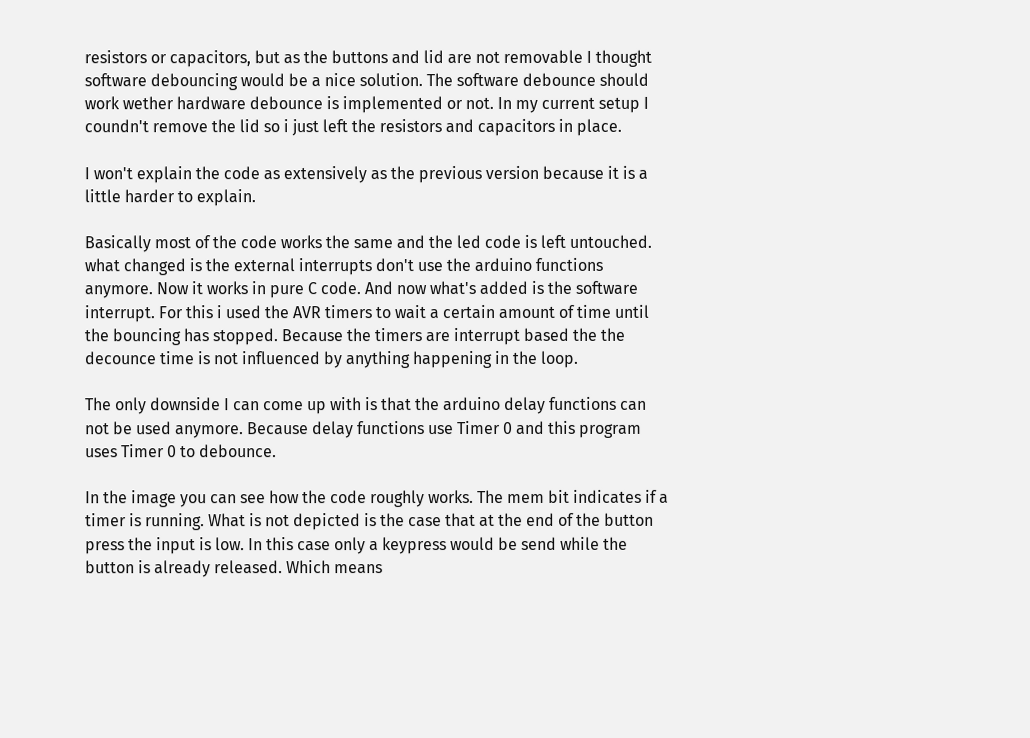resistors or capacitors, but as the buttons and lid are not removable I thought software debouncing would be a nice solution. The software debounce should work wether hardware debounce is implemented or not. In my current setup I coundn't remove the lid so i just left the resistors and capacitors in place.

I won't explain the code as extensively as the previous version because it is a little harder to explain.

Basically most of the code works the same and the led code is left untouched. what changed is the external interrupts don't use the arduino functions anymore. Now it works in pure C code. And now what's added is the software interrupt. For this i used the AVR timers to wait a certain amount of time until the bouncing has stopped. Because the timers are interrupt based the the decounce time is not influenced by anything happening in the loop.

The only downside I can come up with is that the arduino delay functions can not be used anymore. Because delay functions use Timer 0 and this program uses Timer 0 to debounce.

In the image you can see how the code roughly works. The mem bit indicates if a timer is running. What is not depicted is the case that at the end of the button press the input is low. In this case only a keypress would be send while the button is already released. Which means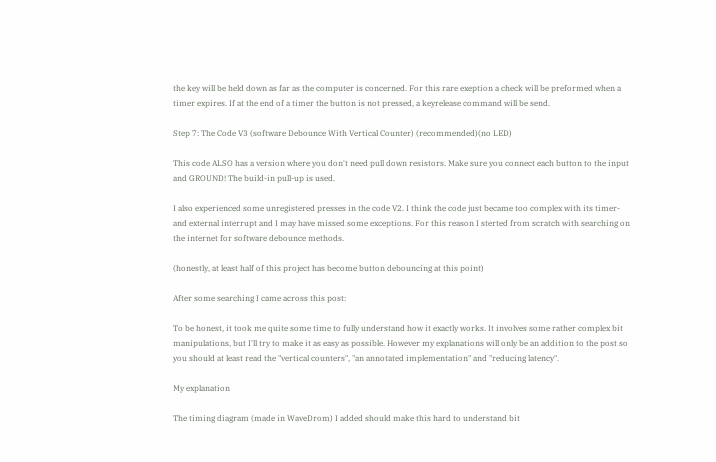the key will be held down as far as the computer is concerned. For this rare exeption a check will be preformed when a timer expires. If at the end of a timer the button is not pressed, a keyrelease command will be send.

Step 7: The Code V3 (software Debounce With Vertical Counter) (recommended)(no LED)

This code ALSO has a version where you don't need pull down resistors. Make sure you connect each button to the input and GROUND! The build-in pull-up is used.

I also experienced some unregistered presses in the code V2. I think the code just became too complex with its timer- and external interrupt and I may have missed some exceptions. For this reason I sterted from scratch with searching on the internet for software debounce methods.

(honestly, at least half of this project has become button debouncing at this point)

After some searching I came across this post:

To be honest, it took me quite some time to fully understand how it exactly works. It involves some rather complex bit manipulations, but I'll try to make it as easy as possible. However my explanations will only be an addition to the post so you should at least read the "vertical counters", "an annotated implementation" and "reducing latency".

My explanation

The timing diagram (made in WaveDrom) I added should make this hard to understand bit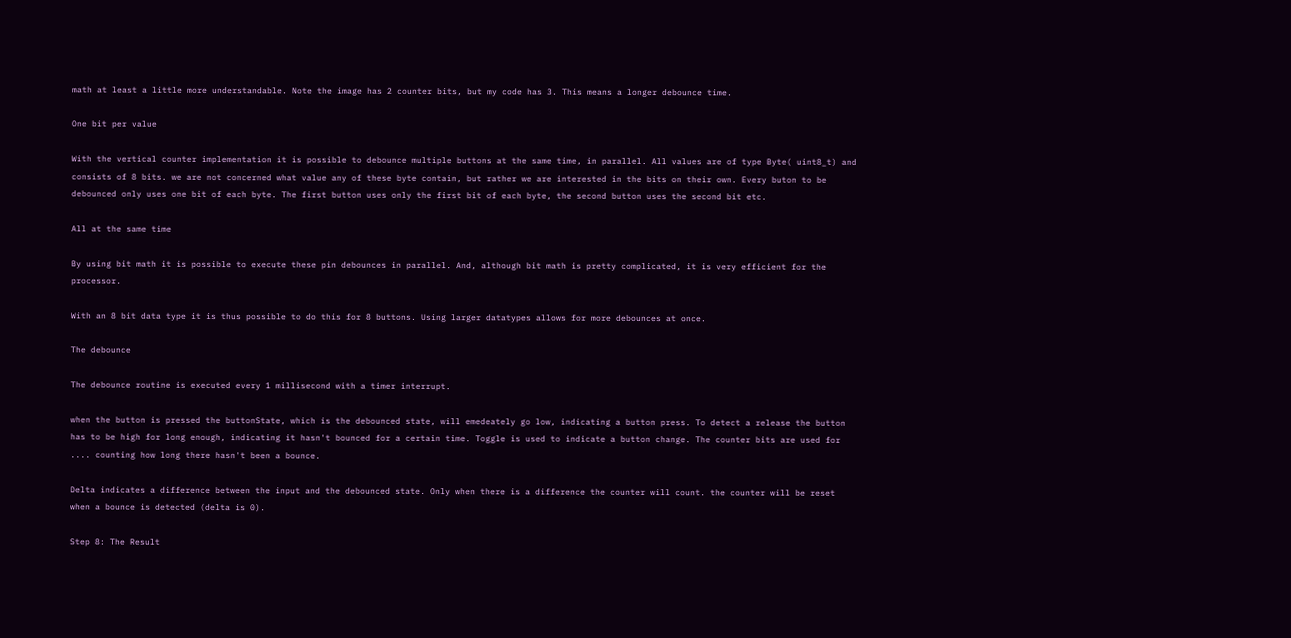math at least a little more understandable. Note the image has 2 counter bits, but my code has 3. This means a longer debounce time.

One bit per value

With the vertical counter implementation it is possible to debounce multiple buttons at the same time, in parallel. All values are of type Byte( uint8_t) and consists of 8 bits. we are not concerned what value any of these byte contain, but rather we are interested in the bits on their own. Every buton to be debounced only uses one bit of each byte. The first button uses only the first bit of each byte, the second button uses the second bit etc.

All at the same time

By using bit math it is possible to execute these pin debounces in parallel. And, although bit math is pretty complicated, it is very efficient for the processor.

With an 8 bit data type it is thus possible to do this for 8 buttons. Using larger datatypes allows for more debounces at once.

The debounce

The debounce routine is executed every 1 millisecond with a timer interrupt.

when the button is pressed the buttonState, which is the debounced state, will emedeately go low, indicating a button press. To detect a release the button has to be high for long enough, indicating it hasn't bounced for a certain time. Toggle is used to indicate a button change. The counter bits are used for .... counting how long there hasn't been a bounce.

Delta indicates a difference between the input and the debounced state. Only when there is a difference the counter will count. the counter will be reset when a bounce is detected (delta is 0).

Step 8: The Result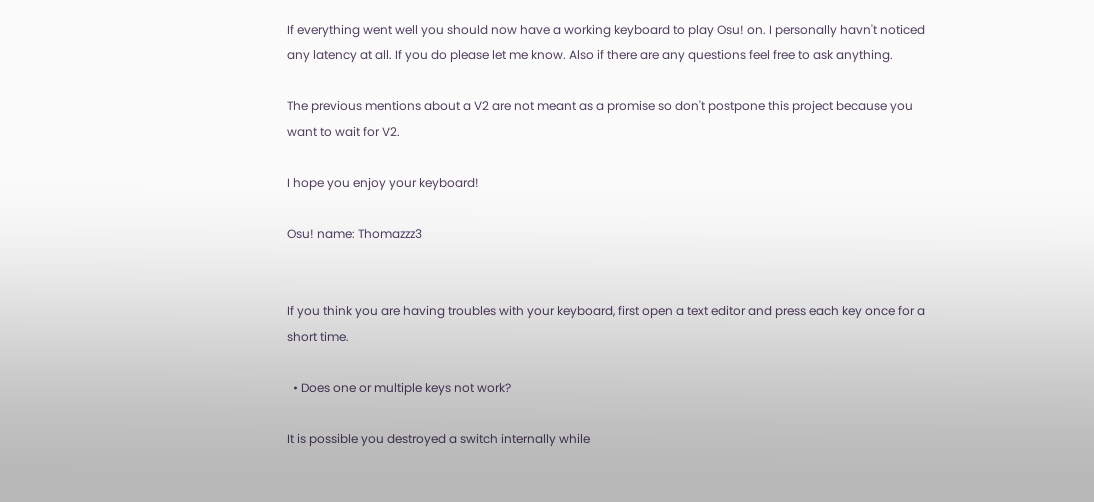If everything went well you should now have a working keyboard to play Osu! on. I personally havn't noticed any latency at all. If you do please let me know. Also if there are any questions feel free to ask anything.

The previous mentions about a V2 are not meant as a promise so don't postpone this project because you want to wait for V2.

I hope you enjoy your keyboard!

Osu! name: Thomazzz3


If you think you are having troubles with your keyboard, first open a text editor and press each key once for a short time.

  • Does one or multiple keys not work?

It is possible you destroyed a switch internally while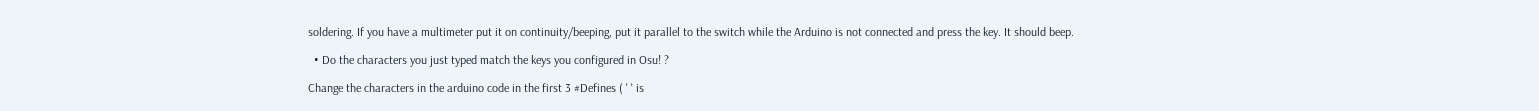soldering. If you have a multimeter put it on continuity/beeping, put it parallel to the switch while the Arduino is not connected and press the key. It should beep.

  • Do the characters you just typed match the keys you configured in Osu! ?

Change the characters in the arduino code in the first 3 #Defines ( ' ' is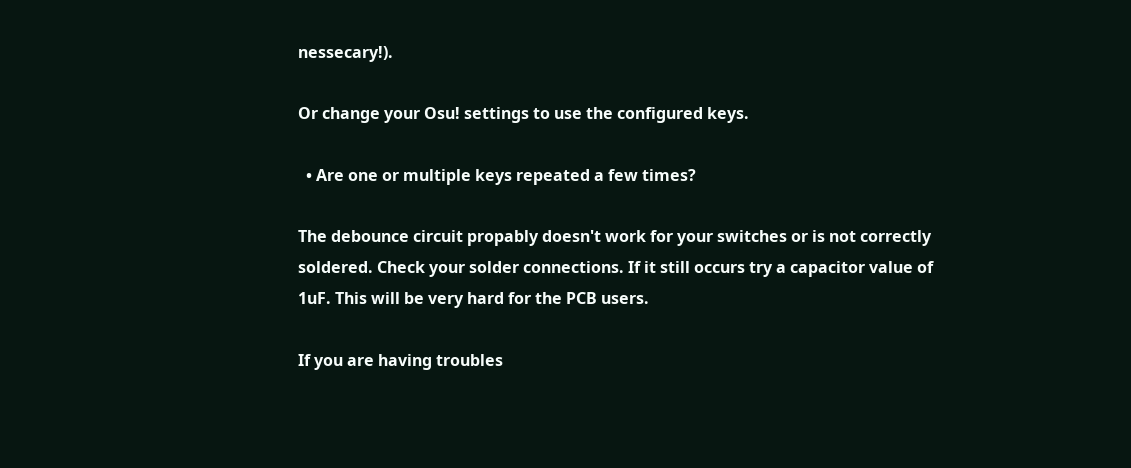nessecary!).

Or change your Osu! settings to use the configured keys.

  • Are one or multiple keys repeated a few times?

The debounce circuit propably doesn't work for your switches or is not correctly soldered. Check your solder connections. If it still occurs try a capacitor value of 1uF. This will be very hard for the PCB users.

If you are having troubles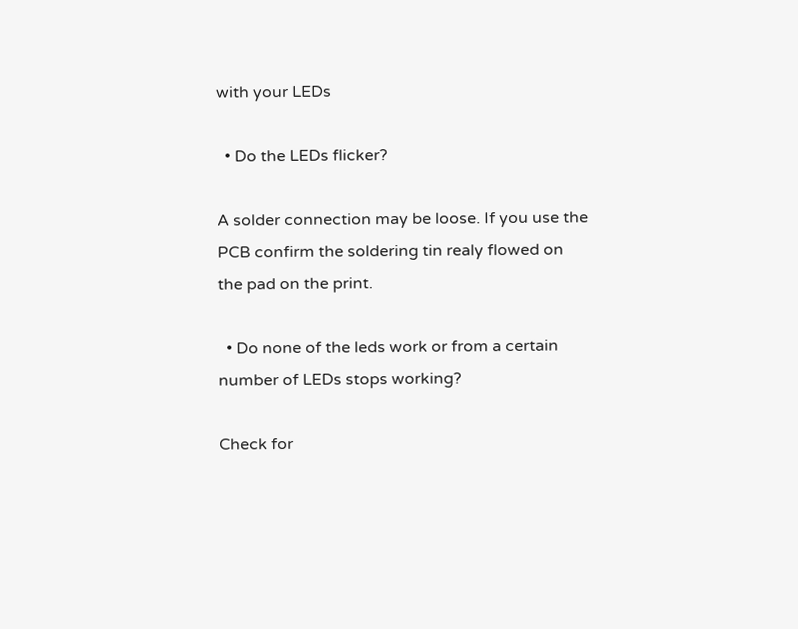with your LEDs

  • Do the LEDs flicker?

A solder connection may be loose. If you use the PCB confirm the soldering tin realy flowed on the pad on the print.

  • Do none of the leds work or from a certain number of LEDs stops working?

Check for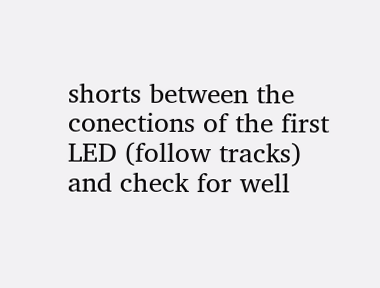shorts between the conections of the first LED (follow tracks) and check for well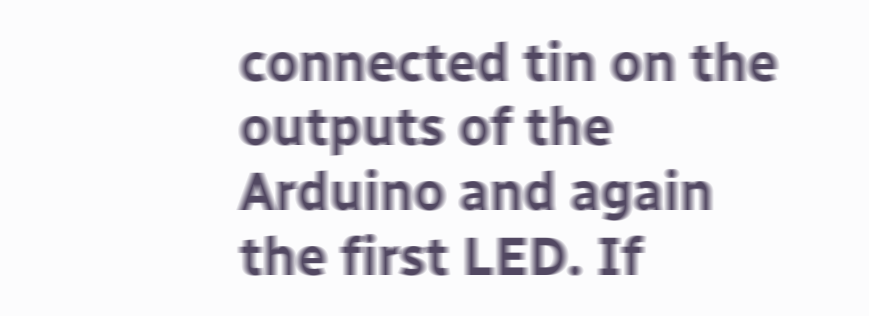connected tin on the outputs of the Arduino and again the first LED. If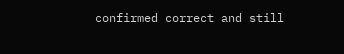confirmed correct and still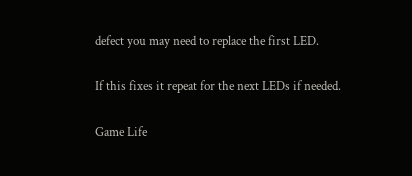defect you may need to replace the first LED.

If this fixes it repeat for the next LEDs if needed.

Game Life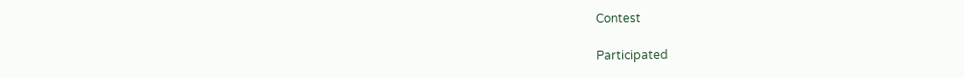Contest

Participated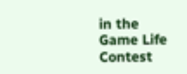in the
Game Life Contest